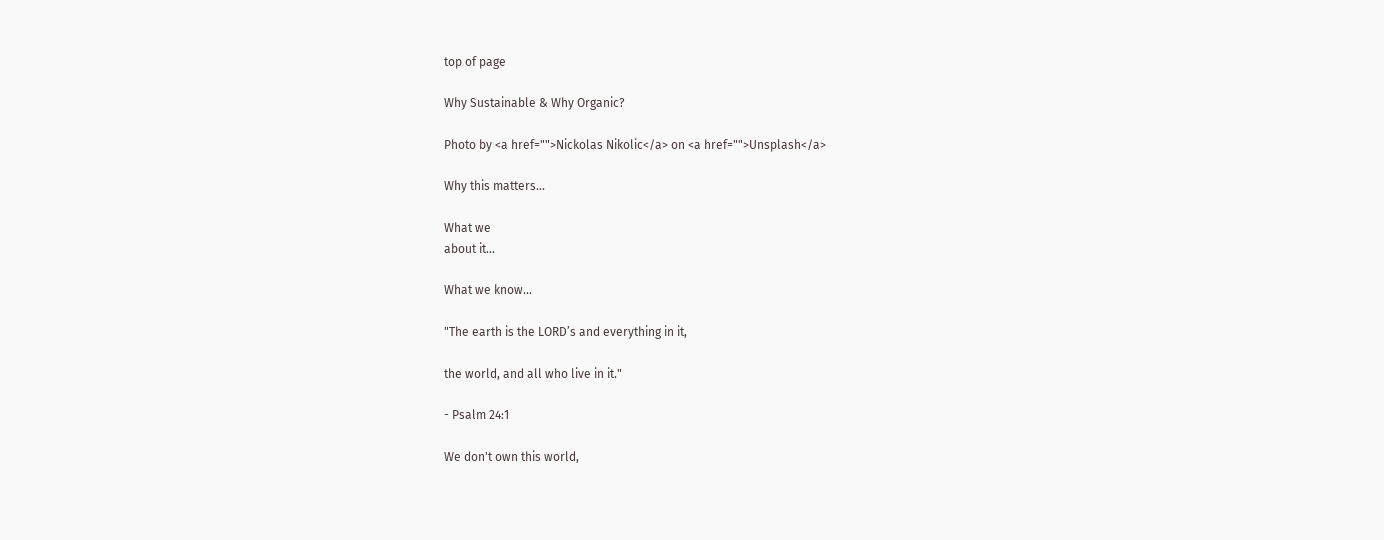top of page

Why Sustainable & Why Organic?

Photo by <a href="">Nickolas Nikolic</a> on <a href="">Unsplash</a>

Why this matters...

What we
about it...

What we know...

"The earth is the LORD’s and everything in it,

the world, and all who live in it."

- Psalm 24:1

We don't own this world,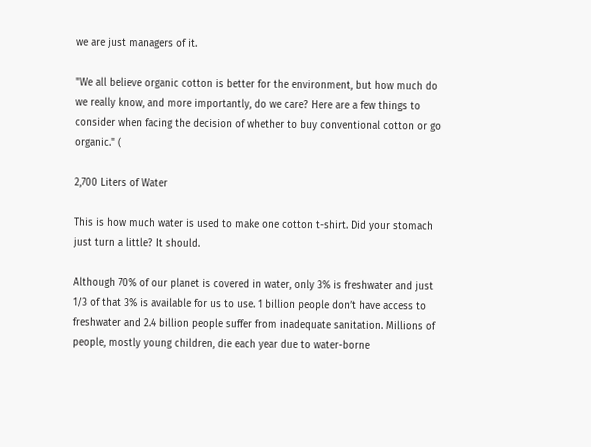we are just managers of it.

"We all believe organic cotton is better for the environment, but how much do we really know, and more importantly, do we care? Here are a few things to consider when facing the decision of whether to buy conventional cotton or go organic." (

2,700 Liters of Water

This is how much water is used to make one cotton t-shirt. Did your stomach just turn a little? It should.

Although 70% of our planet is covered in water, only 3% is freshwater and just 1/3 of that 3% is available for us to use. 1 billion people don’t have access to freshwater and 2.4 billion people suffer from inadequate sanitation. Millions of people, mostly young children, die each year due to water-borne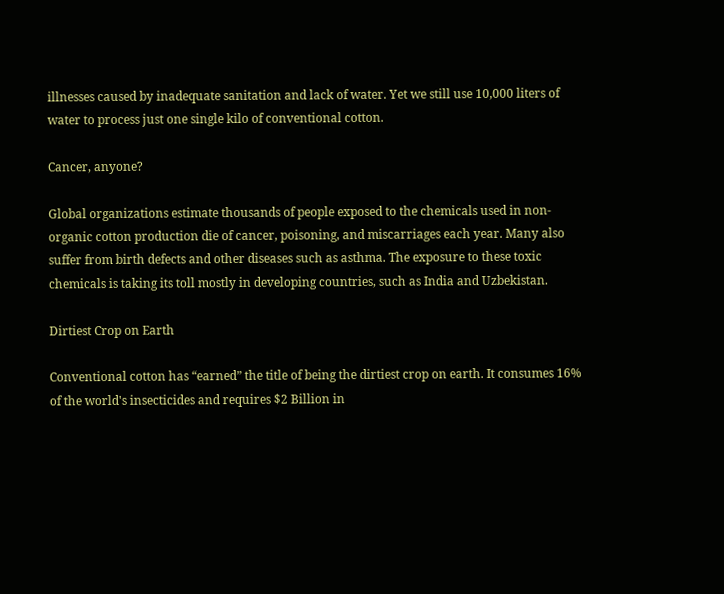illnesses caused by inadequate sanitation and lack of water. Yet we still use 10,000 liters of water to process just one single kilo of conventional cotton.

Cancer, anyone?

Global organizations estimate thousands of people exposed to the chemicals used in non-organic cotton production die of cancer, poisoning, and miscarriages each year. Many also suffer from birth defects and other diseases such as asthma. The exposure to these toxic chemicals is taking its toll mostly in developing countries, such as India and Uzbekistan.

Dirtiest Crop on Earth

Conventional cotton has “earned” the title of being the dirtiest crop on earth. It consumes 16% of the world's insecticides and requires $2 Billion in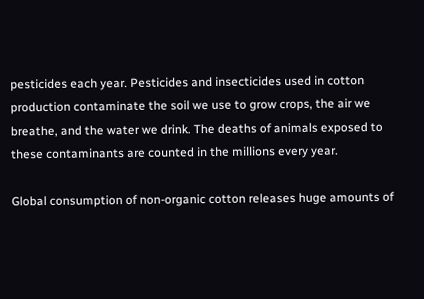pesticides each year. Pesticides and insecticides used in cotton production contaminate the soil we use to grow crops, the air we breathe, and the water we drink. The deaths of animals exposed to these contaminants are counted in the millions every year.

Global consumption of non-organic cotton releases huge amounts of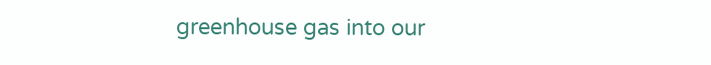greenhouse gas into our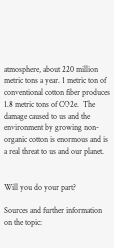atmosphere, about 220 million metric tons a year. 1 metric ton of conventional cotton fiber produces 1.8 metric tons of CO2e.  The damage caused to us and the environment by growing non-organic cotton is enormous and is a real threat to us and our planet.


Will you do your part?

Sources and further information on the topic: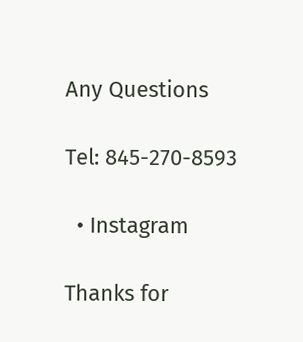Any Questions

Tel: 845-270-8593

  • Instagram

Thanks for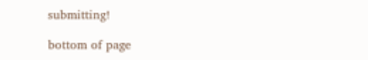submitting!

bottom of page